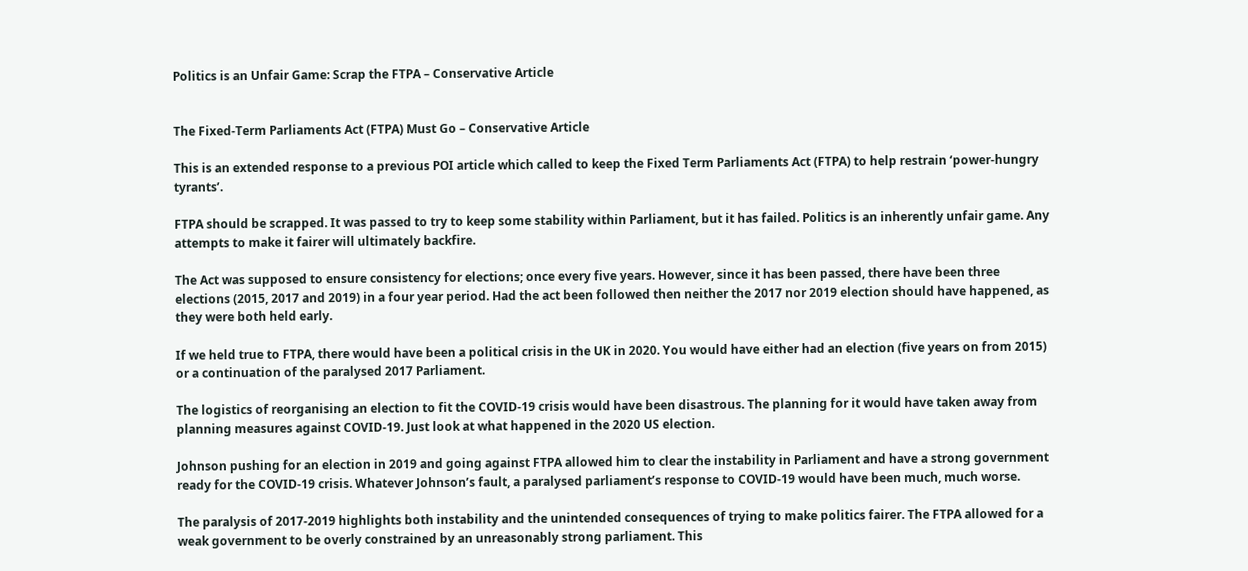Politics is an Unfair Game: Scrap the FTPA – Conservative Article


The Fixed-Term Parliaments Act (FTPA) Must Go – Conservative Article

This is an extended response to a previous POI article which called to keep the Fixed Term Parliaments Act (FTPA) to help restrain ‘power-hungry tyrants’.

FTPA should be scrapped. It was passed to try to keep some stability within Parliament, but it has failed. Politics is an inherently unfair game. Any attempts to make it fairer will ultimately backfire.

The Act was supposed to ensure consistency for elections; once every five years. However, since it has been passed, there have been three elections (2015, 2017 and 2019) in a four year period. Had the act been followed then neither the 2017 nor 2019 election should have happened, as they were both held early.

If we held true to FTPA, there would have been a political crisis in the UK in 2020. You would have either had an election (five years on from 2015) or a continuation of the paralysed 2017 Parliament.

The logistics of reorganising an election to fit the COVID-19 crisis would have been disastrous. The planning for it would have taken away from planning measures against COVID-19. Just look at what happened in the 2020 US election.

Johnson pushing for an election in 2019 and going against FTPA allowed him to clear the instability in Parliament and have a strong government ready for the COVID-19 crisis. Whatever Johnson’s fault, a paralysed parliament’s response to COVID-19 would have been much, much worse.

The paralysis of 2017-2019 highlights both instability and the unintended consequences of trying to make politics fairer. The FTPA allowed for a weak government to be overly constrained by an unreasonably strong parliament. This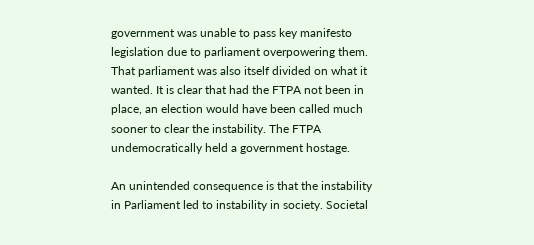government was unable to pass key manifesto legislation due to parliament overpowering them. That parliament was also itself divided on what it wanted. It is clear that had the FTPA not been in place, an election would have been called much sooner to clear the instability. The FTPA undemocratically held a government hostage.

An unintended consequence is that the instability in Parliament led to instability in society. Societal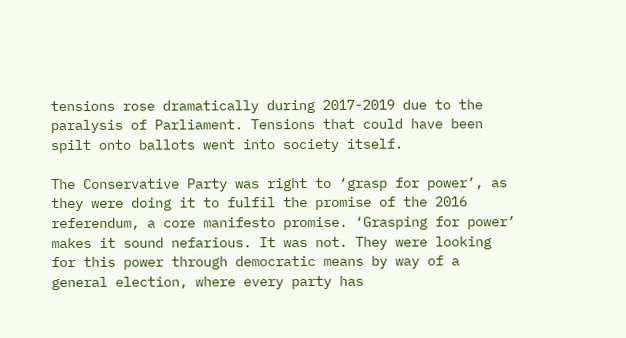tensions rose dramatically during 2017-2019 due to the paralysis of Parliament. Tensions that could have been spilt onto ballots went into society itself.

The Conservative Party was right to ‘grasp for power’, as they were doing it to fulfil the promise of the 2016 referendum, a core manifesto promise. ‘Grasping for power’ makes it sound nefarious. It was not. They were looking for this power through democratic means by way of a general election, where every party has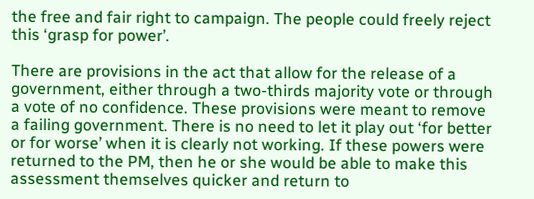the free and fair right to campaign. The people could freely reject this ‘grasp for power’.

There are provisions in the act that allow for the release of a government, either through a two-thirds majority vote or through a vote of no confidence. These provisions were meant to remove a failing government. There is no need to let it play out ‘for better or for worse’ when it is clearly not working. If these powers were returned to the PM, then he or she would be able to make this assessment themselves quicker and return to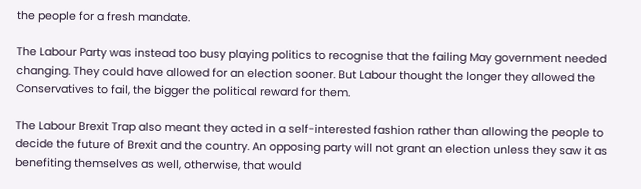the people for a fresh mandate.

The Labour Party was instead too busy playing politics to recognise that the failing May government needed changing. They could have allowed for an election sooner. But Labour thought the longer they allowed the Conservatives to fail, the bigger the political reward for them.

The Labour Brexit Trap also meant they acted in a self-interested fashion rather than allowing the people to decide the future of Brexit and the country. An opposing party will not grant an election unless they saw it as benefiting themselves as well, otherwise, that would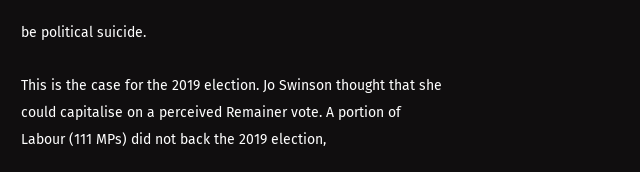be political suicide.

This is the case for the 2019 election. Jo Swinson thought that she could capitalise on a perceived Remainer vote. A portion of Labour (111 MPs) did not back the 2019 election,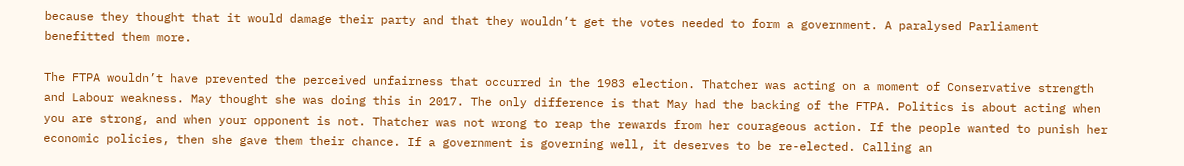because they thought that it would damage their party and that they wouldn’t get the votes needed to form a government. A paralysed Parliament benefitted them more.

The FTPA wouldn’t have prevented the perceived unfairness that occurred in the 1983 election. Thatcher was acting on a moment of Conservative strength and Labour weakness. May thought she was doing this in 2017. The only difference is that May had the backing of the FTPA. Politics is about acting when you are strong, and when your opponent is not. Thatcher was not wrong to reap the rewards from her courageous action. If the people wanted to punish her economic policies, then she gave them their chance. If a government is governing well, it deserves to be re-elected. Calling an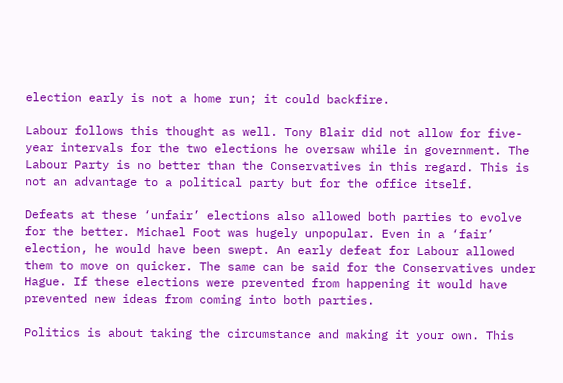election early is not a home run; it could backfire.

Labour follows this thought as well. Tony Blair did not allow for five-year intervals for the two elections he oversaw while in government. The Labour Party is no better than the Conservatives in this regard. This is not an advantage to a political party but for the office itself.

Defeats at these ‘unfair’ elections also allowed both parties to evolve for the better. Michael Foot was hugely unpopular. Even in a ‘fair’ election, he would have been swept. An early defeat for Labour allowed them to move on quicker. The same can be said for the Conservatives under Hague. If these elections were prevented from happening it would have prevented new ideas from coming into both parties.

Politics is about taking the circumstance and making it your own. This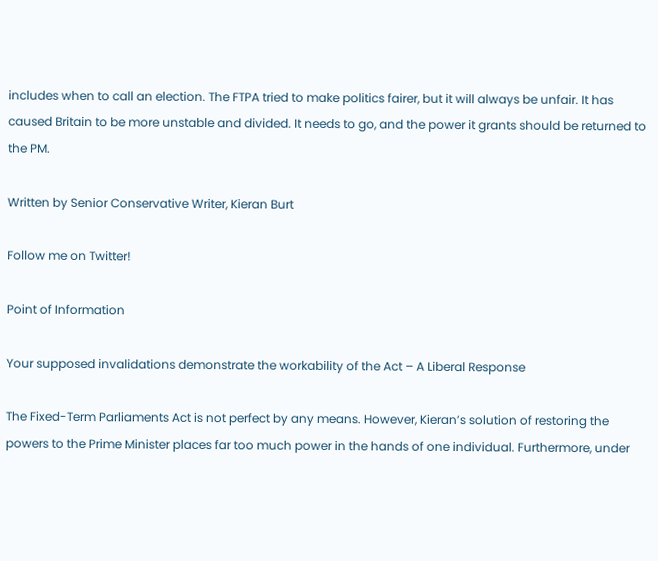includes when to call an election. The FTPA tried to make politics fairer, but it will always be unfair. It has caused Britain to be more unstable and divided. It needs to go, and the power it grants should be returned to the PM.

Written by Senior Conservative Writer, Kieran Burt

Follow me on Twitter!

Point of Information

Your supposed invalidations demonstrate the workability of the Act – A Liberal Response

The Fixed-Term Parliaments Act is not perfect by any means. However, Kieran’s solution of restoring the powers to the Prime Minister places far too much power in the hands of one individual. Furthermore, under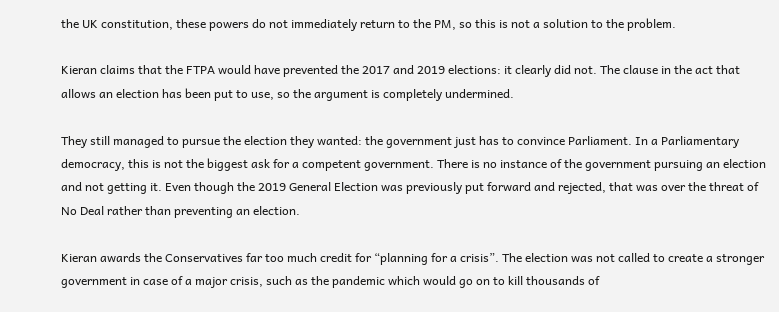the UK constitution, these powers do not immediately return to the PM, so this is not a solution to the problem.

Kieran claims that the FTPA would have prevented the 2017 and 2019 elections: it clearly did not. The clause in the act that allows an election has been put to use, so the argument is completely undermined.

They still managed to pursue the election they wanted: the government just has to convince Parliament. In a Parliamentary democracy, this is not the biggest ask for a competent government. There is no instance of the government pursuing an election and not getting it. Even though the 2019 General Election was previously put forward and rejected, that was over the threat of No Deal rather than preventing an election.

Kieran awards the Conservatives far too much credit for “planning for a crisis”. The election was not called to create a stronger government in case of a major crisis, such as the pandemic which would go on to kill thousands of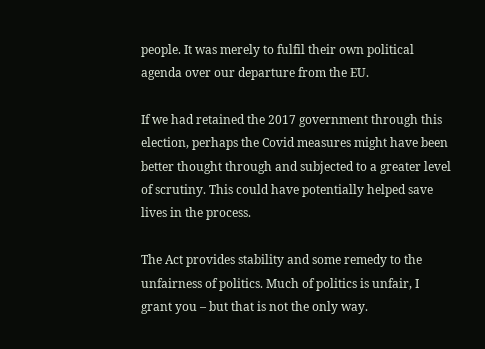people. It was merely to fulfil their own political agenda over our departure from the EU.

If we had retained the 2017 government through this election, perhaps the Covid measures might have been better thought through and subjected to a greater level of scrutiny. This could have potentially helped save lives in the process.

The Act provides stability and some remedy to the unfairness of politics. Much of politics is unfair, I grant you – but that is not the only way.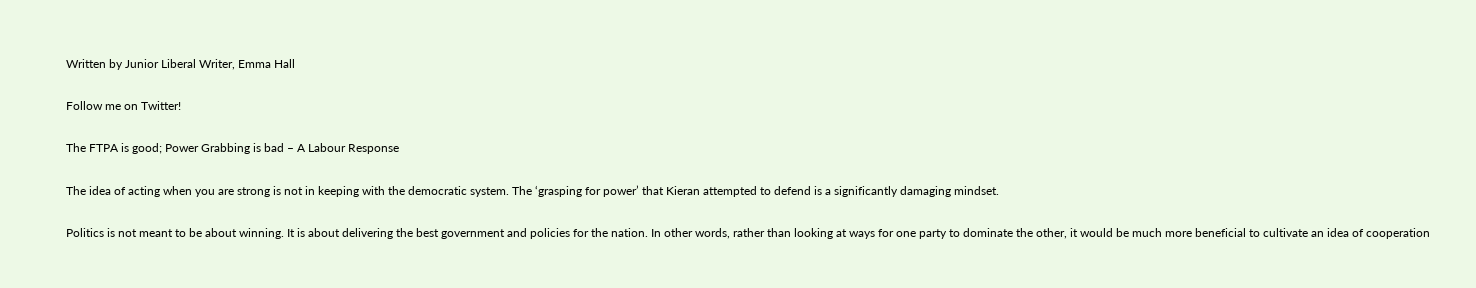Written by Junior Liberal Writer, Emma Hall

Follow me on Twitter!

The FTPA is good; Power Grabbing is bad – A Labour Response

The idea of acting when you are strong is not in keeping with the democratic system. The ‘grasping for power’ that Kieran attempted to defend is a significantly damaging mindset.

Politics is not meant to be about winning. It is about delivering the best government and policies for the nation. In other words, rather than looking at ways for one party to dominate the other, it would be much more beneficial to cultivate an idea of cooperation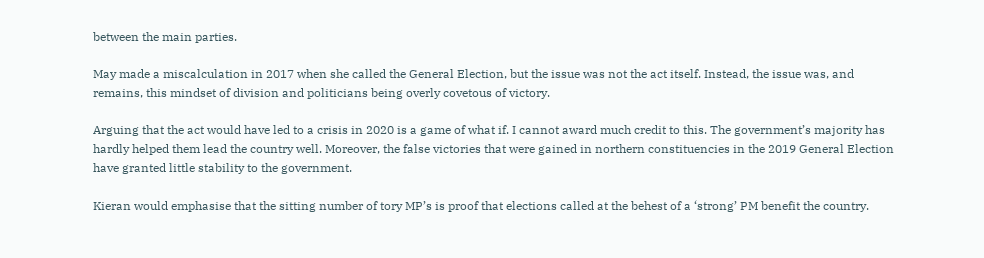between the main parties.

May made a miscalculation in 2017 when she called the General Election, but the issue was not the act itself. Instead, the issue was, and remains, this mindset of division and politicians being overly covetous of victory.

Arguing that the act would have led to a crisis in 2020 is a game of what if. I cannot award much credit to this. The government’s majority has hardly helped them lead the country well. Moreover, the false victories that were gained in northern constituencies in the 2019 General Election have granted little stability to the government.

Kieran would emphasise that the sitting number of tory MP’s is proof that elections called at the behest of a ‘strong’ PM benefit the country.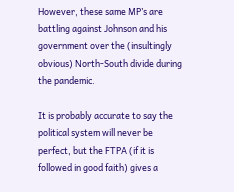However, these same MP’s are battling against Johnson and his government over the (insultingly obvious) North-South divide during the pandemic.

It is probably accurate to say the political system will never be perfect, but the FTPA (if it is followed in good faith) gives a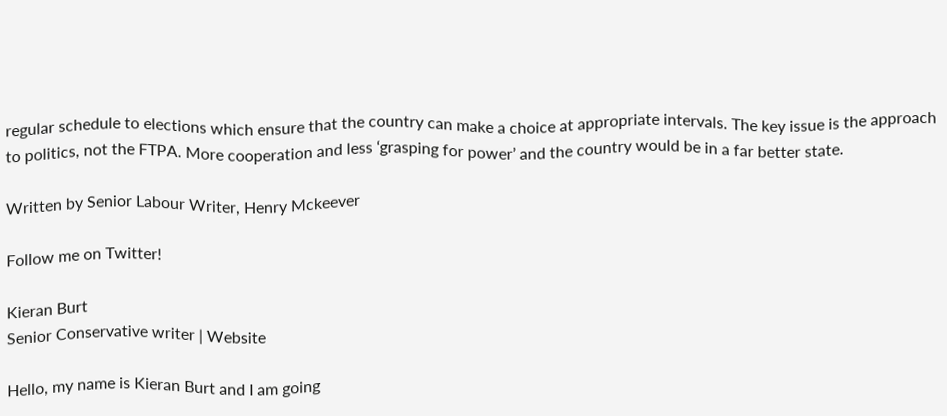regular schedule to elections which ensure that the country can make a choice at appropriate intervals. The key issue is the approach to politics, not the FTPA. More cooperation and less ‘grasping for power’ and the country would be in a far better state.

Written by Senior Labour Writer, Henry Mckeever

Follow me on Twitter!

Kieran Burt
Senior Conservative writer | Website

Hello, my name is Kieran Burt and I am going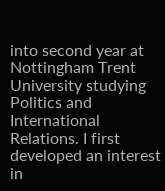into second year at Nottingham Trent University studying Politics and International Relations. I first developed an interest in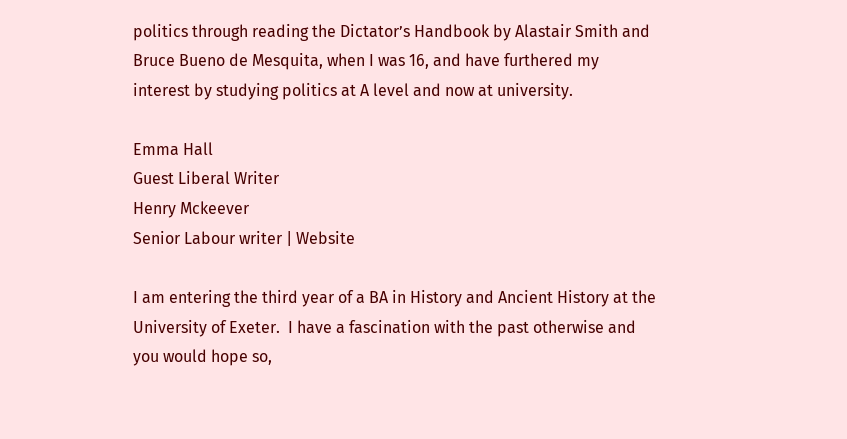politics through reading the Dictator’s Handbook by Alastair Smith and Bruce Bueno de Mesquita, when I was 16, and have furthered my interest by studying politics at A level and now at university.

Emma Hall
Guest Liberal Writer
Henry Mckeever
Senior Labour writer | Website

I am entering the third year of a BA in History and Ancient History at the University of Exeter.  I have a fascination with the past otherwise and you would hope so,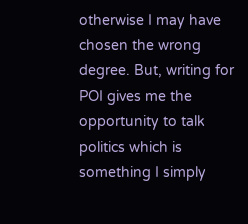otherwise I may have chosen the wrong degree. But, writing for POI gives me the opportunity to talk politics which is something I simply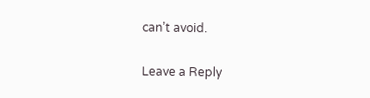can’t avoid.

Leave a Reply